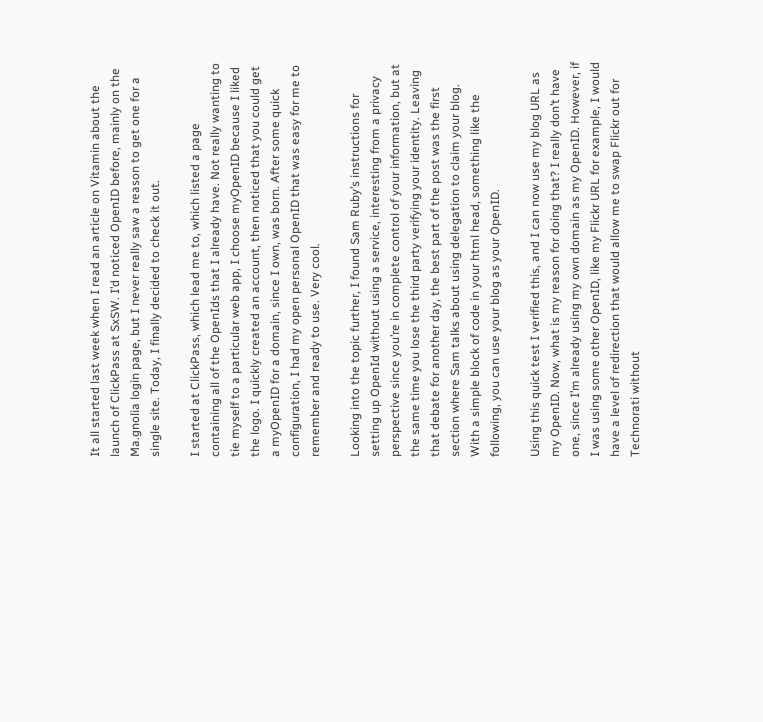It all started last week when I read an article on Vitamin about the launch of ClickPass at SxSW. I’d noticed OpenID before, mainly on the Ma.gnolia login page, but I never really saw a reason to get one for a single site. Today, I finally decided to check it out.

I started at ClickPass, which lead me to, which listed a page containing all of the OpenIds that I already have. Not really wanting to tie myself to a particular web app, I choose myOpenID because I liked the logo. I quickly created an account, then noticed that you could get a myOpenID for a domain, since I own, was born. After some quick configuration, I had my open personal OpenID that was easy for me to remember and ready to use. Very cool.

Looking into the topic further, I found Sam Ruby’s instructions for setting up OpenId without using a service, interesting from a privacy perspective since you’re in complete control of your information, but at the same time you lose the third party verifying your identity. Leaving that debate for another day, the best part of the post was the first section where Sam talks about using delegation to claim your blog. With a simple block of code in your html head, something like the following, you can use your blog as your OpenID.

Using this quick test I verified this, and I can now use my blog URL as my OpenID. Now, what is my reason for doing that? I really don’t have one, since I’m already using my own domain as my OpenID. However, if I was using some other OpenID, like my Flickr URL for example, I would have a level of redirection that would allow me to swap Flickr out for Technorati without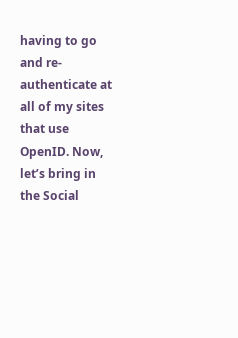having to go and re-authenticate at all of my sites that use OpenID. Now, let’s bring in the Social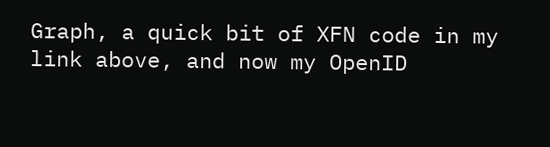Graph, a quick bit of XFN code in my link above, and now my OpenID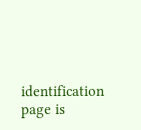identification page is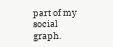part of my social graph.